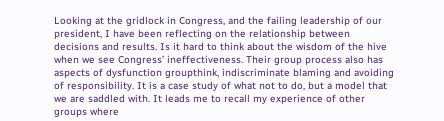Looking at the gridlock in Congress, and the failing leadership of our president, I have been reflecting on the relationship between decisions and results. Is it hard to think about the wisdom of the hive when we see Congress’ ineffectiveness. Their group process also has aspects of dysfunction groupthink, indiscriminate blaming and avoiding of responsibility. It is a case study of what not to do, but a model that we are saddled with. It leads me to recall my experience of other groups where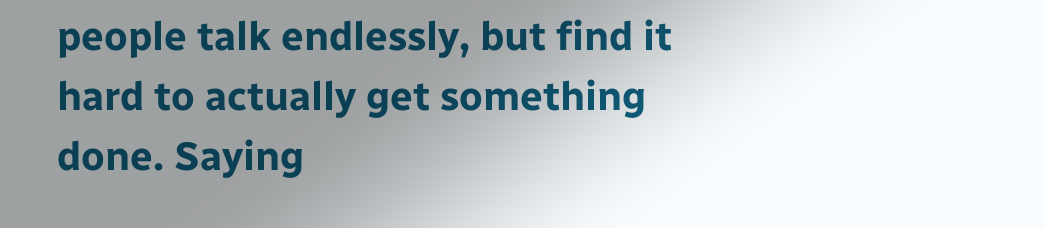people talk endlessly, but find it hard to actually get something done. Saying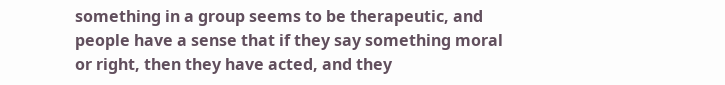something in a group seems to be therapeutic, and people have a sense that if they say something moral or right, then they have acted, and they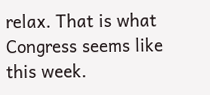relax. That is what Congress seems like this week.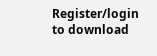Register/login to download